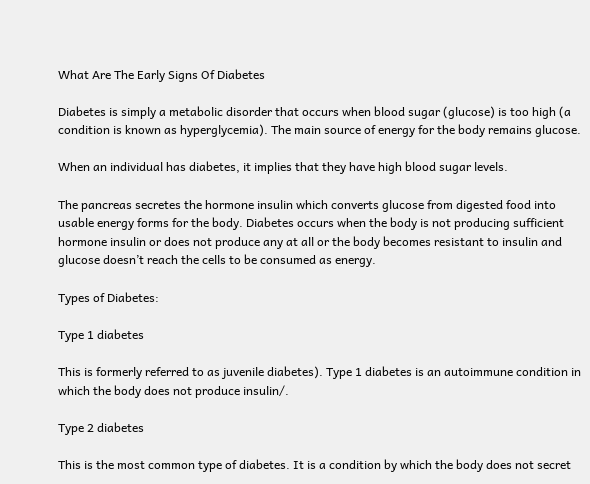What Are The Early Signs Of Diabetes

Diabetes is simply a metabolic disorder that occurs when blood sugar (glucose) is too high (a condition is known as hyperglycemia). The main source of energy for the body remains glucose.

When an individual has diabetes, it implies that they have high blood sugar levels.

The pancreas secretes the hormone insulin which converts glucose from digested food into usable energy forms for the body. Diabetes occurs when the body is not producing sufficient hormone insulin or does not produce any at all or the body becomes resistant to insulin and glucose doesn’t reach the cells to be consumed as energy.

Types of Diabetes:

Type 1 diabetes

This is formerly referred to as juvenile diabetes). Type 1 diabetes is an autoimmune condition in which the body does not produce insulin/.

Type 2 diabetes

This is the most common type of diabetes. It is a condition by which the body does not secret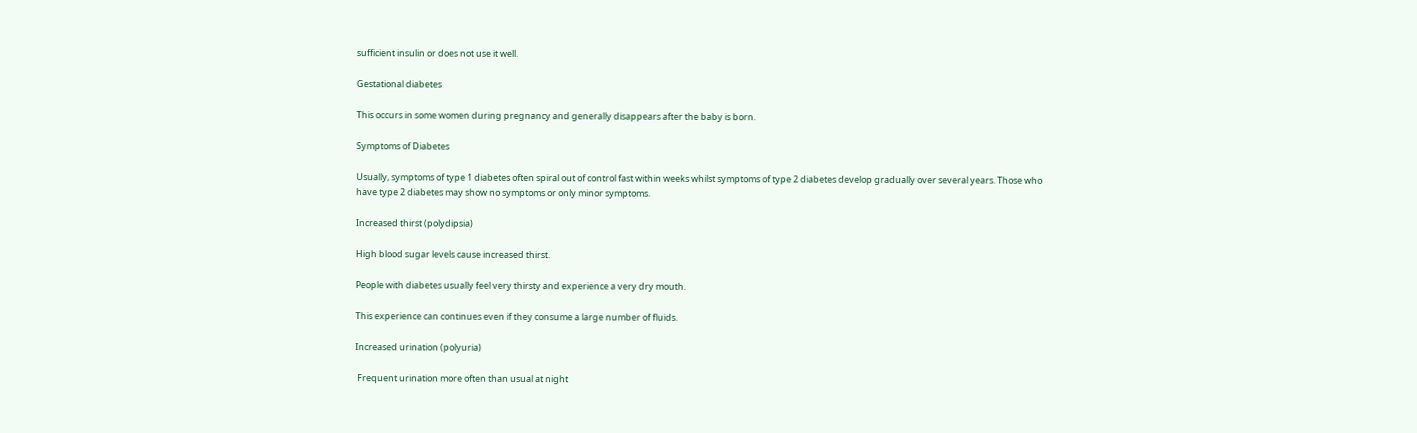sufficient insulin or does not use it well.

Gestational diabetes

This occurs in some women during pregnancy and generally disappears after the baby is born.

Symptoms of Diabetes

Usually, symptoms of type 1 diabetes often spiral out of control fast within weeks whilst symptoms of type 2 diabetes develop gradually over several years. Those who have type 2 diabetes may show no symptoms or only minor symptoms.

Increased thirst (polydipsia)

High blood sugar levels cause increased thirst.

People with diabetes usually feel very thirsty and experience a very dry mouth.

This experience can continues even if they consume a large number of fluids.

Increased urination (polyuria)

 Frequent urination more often than usual at night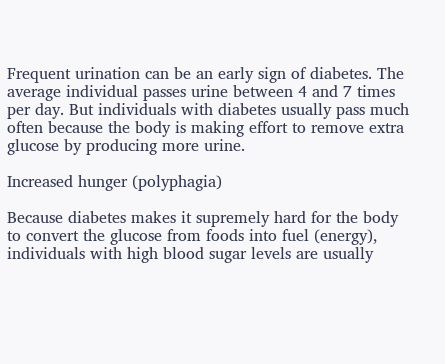Frequent urination can be an early sign of diabetes. The average individual passes urine between 4 and 7 times per day. But individuals with diabetes usually pass much often because the body is making effort to remove extra glucose by producing more urine.

Increased hunger (polyphagia)

Because diabetes makes it supremely hard for the body to convert the glucose from foods into fuel (energy), individuals with high blood sugar levels are usually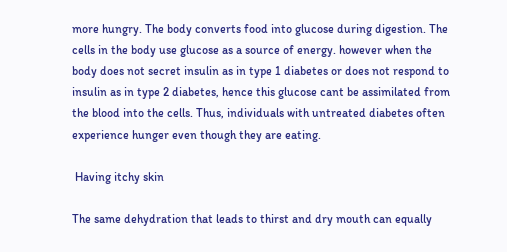more hungry. The body converts food into glucose during digestion. The cells in the body use glucose as a source of energy. however when the body does not secret insulin as in type 1 diabetes or does not respond to insulin as in type 2 diabetes, hence this glucose cant be assimilated from the blood into the cells. Thus, individuals with untreated diabetes often experience hunger even though they are eating.

 Having itchy skin

The same dehydration that leads to thirst and dry mouth can equally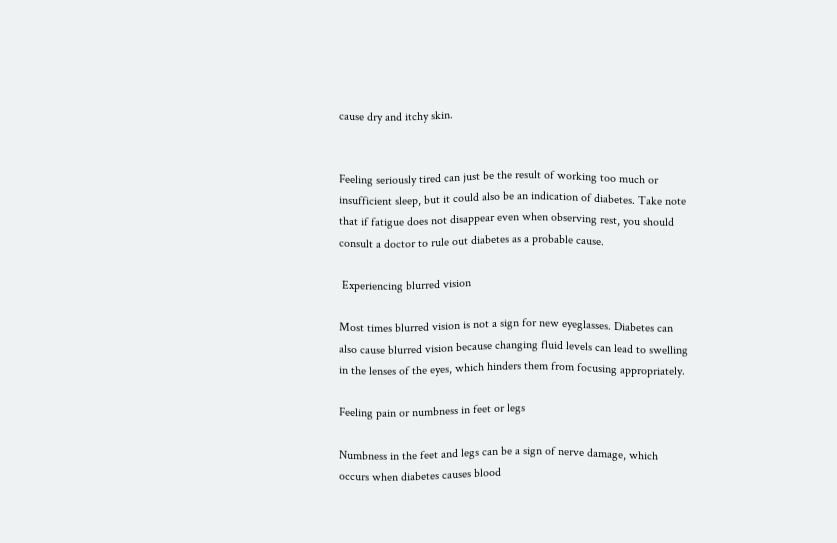cause dry and itchy skin.


Feeling seriously tired can just be the result of working too much or insufficient sleep, but it could also be an indication of diabetes. Take note that if fatigue does not disappear even when observing rest, you should consult a doctor to rule out diabetes as a probable cause.

 Experiencing blurred vision

Most times blurred vision is not a sign for new eyeglasses. Diabetes can also cause blurred vision because changing fluid levels can lead to swelling in the lenses of the eyes, which hinders them from focusing appropriately.

Feeling pain or numbness in feet or legs

Numbness in the feet and legs can be a sign of nerve damage, which occurs when diabetes causes blood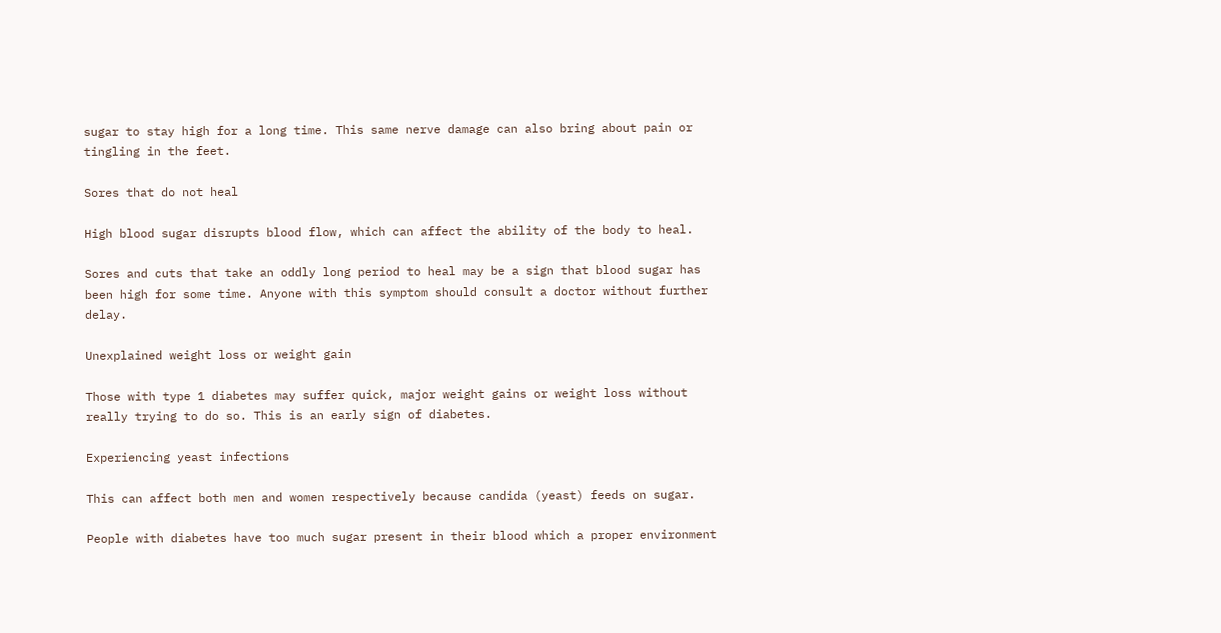sugar to stay high for a long time. This same nerve damage can also bring about pain or tingling in the feet.

Sores that do not heal

High blood sugar disrupts blood flow, which can affect the ability of the body to heal.

Sores and cuts that take an oddly long period to heal may be a sign that blood sugar has been high for some time. Anyone with this symptom should consult a doctor without further delay.

Unexplained weight loss or weight gain

Those with type 1 diabetes may suffer quick, major weight gains or weight loss without really trying to do so. This is an early sign of diabetes.

Experiencing yeast infections

This can affect both men and women respectively because candida (yeast) feeds on sugar.

People with diabetes have too much sugar present in their blood which a proper environment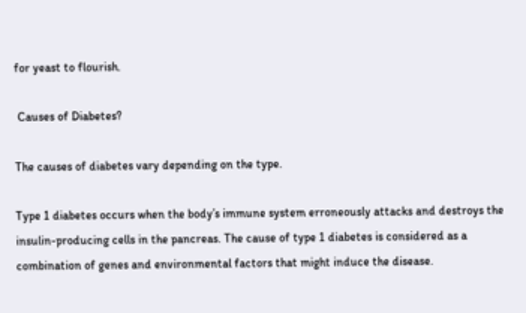for yeast to flourish.

 Causes of Diabetes?

The causes of diabetes vary depending on the type.

Type 1 diabetes occurs when the body’s immune system erroneously attacks and destroys the insulin-producing cells in the pancreas. The cause of type 1 diabetes is considered as a combination of genes and environmental factors that might induce the disease.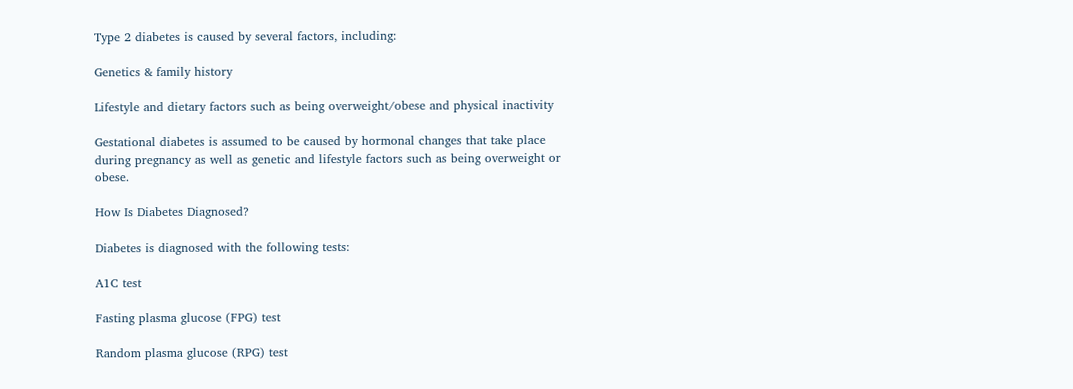Type 2 diabetes is caused by several factors, including:

Genetics & family history

Lifestyle and dietary factors such as being overweight/obese and physical inactivity

Gestational diabetes is assumed to be caused by hormonal changes that take place during pregnancy as well as genetic and lifestyle factors such as being overweight or obese.

How Is Diabetes Diagnosed?

Diabetes is diagnosed with the following tests:

A1C test

Fasting plasma glucose (FPG) test

Random plasma glucose (RPG) test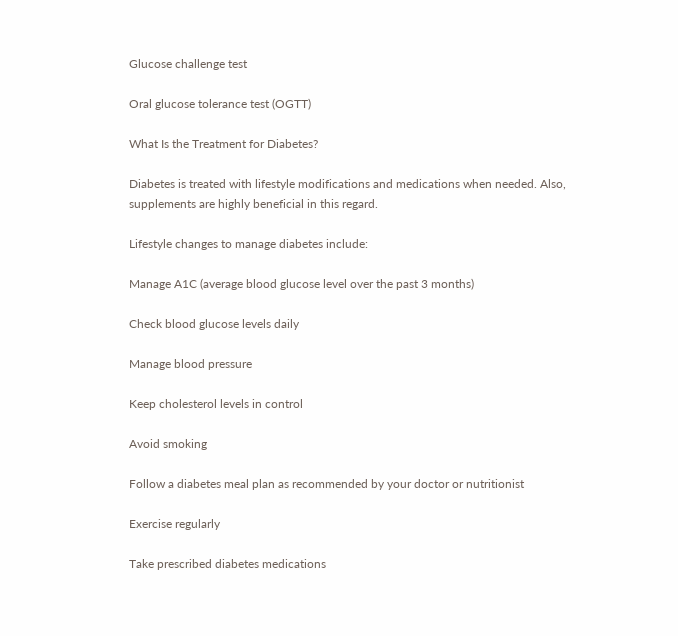Glucose challenge test

Oral glucose tolerance test (OGTT)

What Is the Treatment for Diabetes?

Diabetes is treated with lifestyle modifications and medications when needed. Also, supplements are highly beneficial in this regard.

Lifestyle changes to manage diabetes include:

Manage A1C (average blood glucose level over the past 3 months)

Check blood glucose levels daily

Manage blood pressure

Keep cholesterol levels in control

Avoid smoking

Follow a diabetes meal plan as recommended by your doctor or nutritionist

Exercise regularly

Take prescribed diabetes medications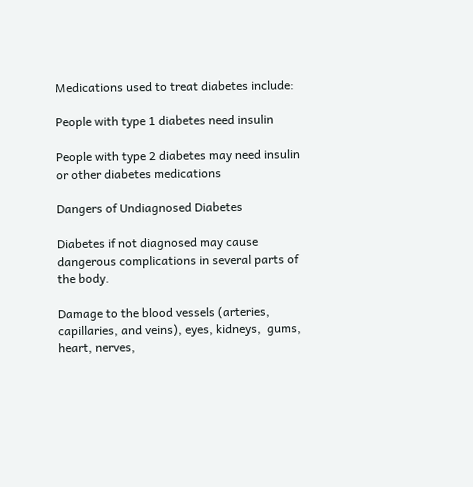Medications used to treat diabetes include:

People with type 1 diabetes need insulin

People with type 2 diabetes may need insulin or other diabetes medications

Dangers of Undiagnosed Diabetes

Diabetes if not diagnosed may cause dangerous complications in several parts of the body.

Damage to the blood vessels (arteries, capillaries, and veins), eyes, kidneys,  gums, heart, nerves,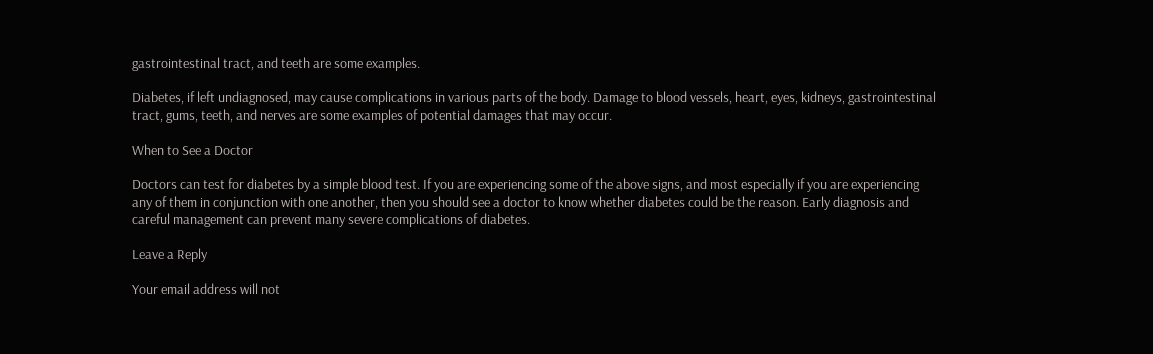gastrointestinal tract, and teeth are some examples.

Diabetes, if left undiagnosed, may cause complications in various parts of the body. Damage to blood vessels, heart, eyes, kidneys, gastrointestinal tract, gums, teeth, and nerves are some examples of potential damages that may occur.

When to See a Doctor

Doctors can test for diabetes by a simple blood test. If you are experiencing some of the above signs, and most especially if you are experiencing any of them in conjunction with one another, then you should see a doctor to know whether diabetes could be the reason. Early diagnosis and careful management can prevent many severe complications of diabetes.

Leave a Reply

Your email address will not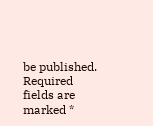be published. Required fields are marked *